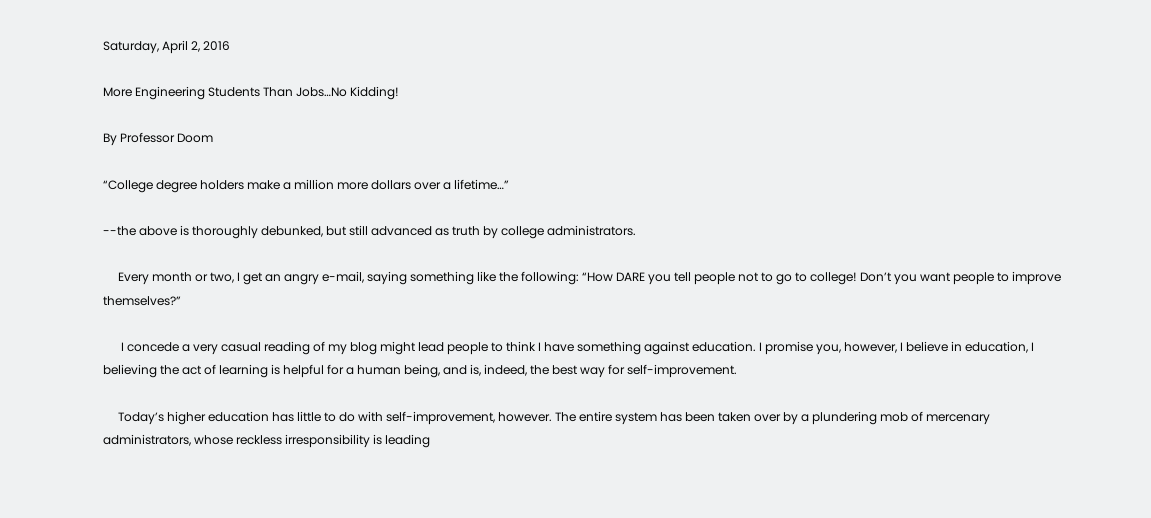Saturday, April 2, 2016

More Engineering Students Than Jobs…No Kidding!

By Professor Doom

“College degree holders make a million more dollars over a lifetime…”

--the above is thoroughly debunked, but still advanced as truth by college administrators.

     Every month or two, I get an angry e-mail, saying something like the following: “How DARE you tell people not to go to college! Don’t you want people to improve themselves?”

      I concede a very casual reading of my blog might lead people to think I have something against education. I promise you, however, I believe in education, I believing the act of learning is helpful for a human being, and is, indeed, the best way for self-improvement.

     Today’s higher education has little to do with self-improvement, however. The entire system has been taken over by a plundering mob of mercenary administrators, whose reckless irresponsibility is leading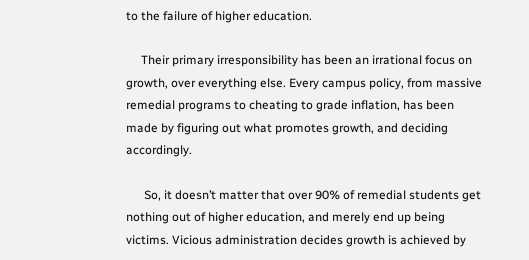to the failure of higher education.

     Their primary irresponsibility has been an irrational focus on growth, over everything else. Every campus policy, from massive remedial programs to cheating to grade inflation, has been made by figuring out what promotes growth, and deciding accordingly.

      So, it doesn’t matter that over 90% of remedial students get nothing out of higher education, and merely end up being victims. Vicious administration decides growth is achieved by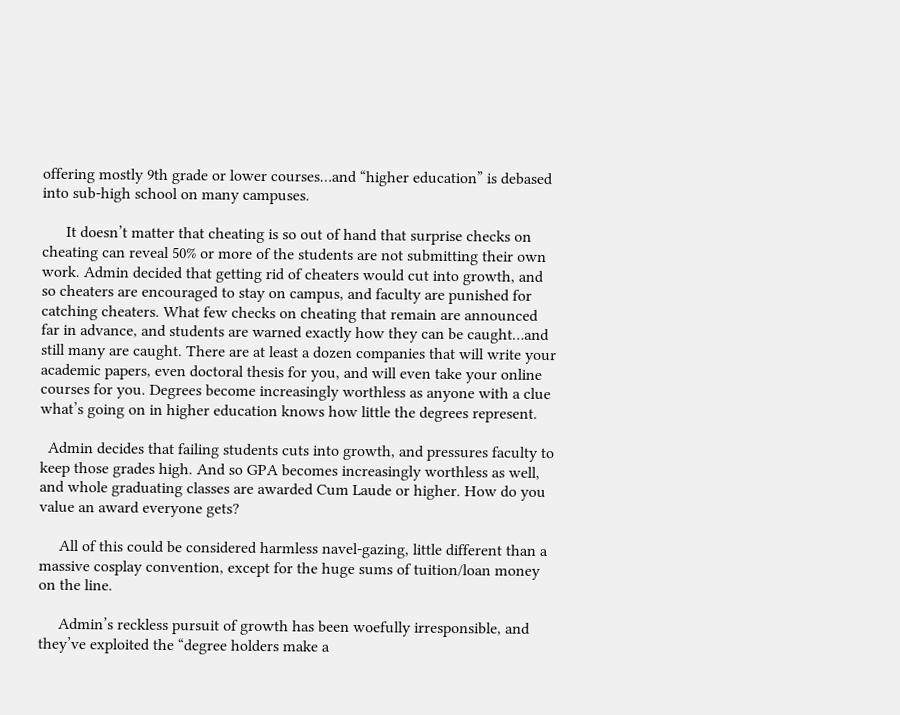offering mostly 9th grade or lower courses…and “higher education” is debased into sub-high school on many campuses.

      It doesn’t matter that cheating is so out of hand that surprise checks on cheating can reveal 50% or more of the students are not submitting their own work. Admin decided that getting rid of cheaters would cut into growth, and so cheaters are encouraged to stay on campus, and faculty are punished for catching cheaters. What few checks on cheating that remain are announced far in advance, and students are warned exactly how they can be caught…and still many are caught. There are at least a dozen companies that will write your academic papers, even doctoral thesis for you, and will even take your online courses for you. Degrees become increasingly worthless as anyone with a clue what’s going on in higher education knows how little the degrees represent.

  Admin decides that failing students cuts into growth, and pressures faculty to keep those grades high. And so GPA becomes increasingly worthless as well, and whole graduating classes are awarded Cum Laude or higher. How do you value an award everyone gets?

     All of this could be considered harmless navel-gazing, little different than a massive cosplay convention, except for the huge sums of tuition/loan money on the line.

     Admin’s reckless pursuit of growth has been woefully irresponsible, and they’ve exploited the “degree holders make a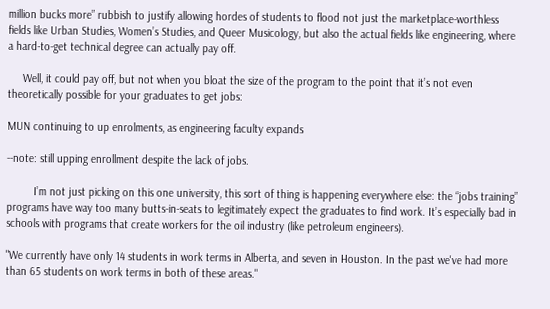million bucks more” rubbish to justify allowing hordes of students to flood not just the marketplace-worthless fields like Urban Studies, Women’s Studies, and Queer Musicology, but also the actual fields like engineering, where a hard-to-get technical degree can actually pay off.

     Well, it could pay off, but not when you bloat the size of the program to the point that it’s not even theoretically possible for your graduates to get jobs:

MUN continuing to up enrolments, as engineering faculty expands

--note: still upping enrollment despite the lack of jobs.

         I’m not just picking on this one university, this sort of thing is happening everywhere else: the “jobs training” programs have way too many butts-in-seats to legitimately expect the graduates to find work. It’s especially bad in schools with programs that create workers for the oil industry (like petroleum engineers).

"We currently have only 14 students in work terms in Alberta, and seven in Houston. In the past we've had more than 65 students on work terms in both of these areas."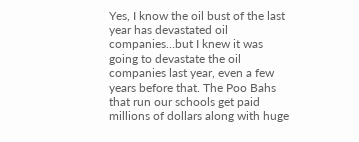Yes, I know the oil bust of the last year has devastated oil companies…but I knew it was going to devastate the oil companies last year, even a few years before that. The Poo Bahs that run our schools get paid millions of dollars along with huge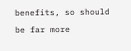benefits, so should be far more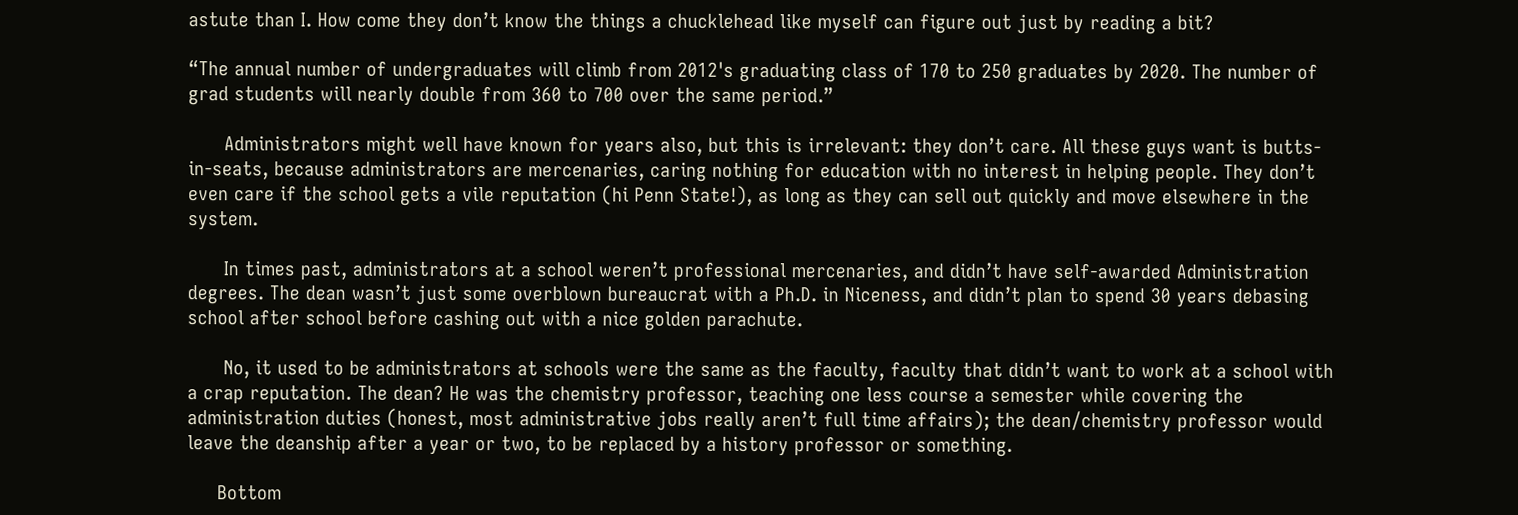astute than I. How come they don’t know the things a chucklehead like myself can figure out just by reading a bit?

“The annual number of undergraduates will climb from 2012's graduating class of 170 to 250 graduates by 2020. The number of grad students will nearly double from 360 to 700 over the same period.”

      Administrators might well have known for years also, but this is irrelevant: they don’t care. All these guys want is butts-in-seats, because administrators are mercenaries, caring nothing for education with no interest in helping people. They don’t even care if the school gets a vile reputation (hi Penn State!), as long as they can sell out quickly and move elsewhere in the system.

      In times past, administrators at a school weren’t professional mercenaries, and didn’t have self-awarded Administration degrees. The dean wasn’t just some overblown bureaucrat with a Ph.D. in Niceness, and didn’t plan to spend 30 years debasing school after school before cashing out with a nice golden parachute.

      No, it used to be administrators at schools were the same as the faculty, faculty that didn’t want to work at a school with a crap reputation. The dean? He was the chemistry professor, teaching one less course a semester while covering the administration duties (honest, most administrative jobs really aren’t full time affairs); the dean/chemistry professor would leave the deanship after a year or two, to be replaced by a history professor or something.

     Bottom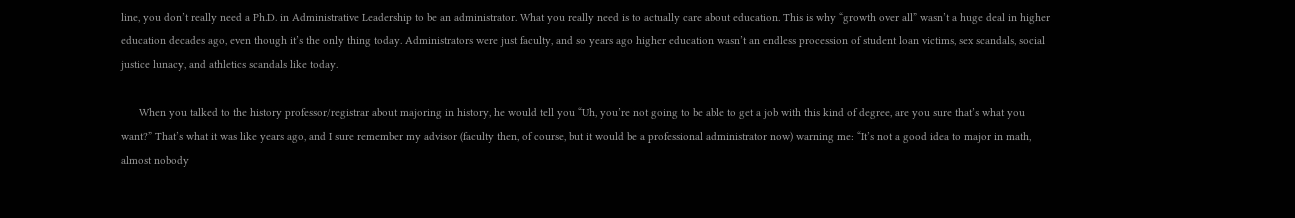line, you don’t really need a Ph.D. in Administrative Leadership to be an administrator. What you really need is to actually care about education. This is why “growth over all” wasn’t a huge deal in higher education decades ago, even though it’s the only thing today. Administrators were just faculty, and so years ago higher education wasn’t an endless procession of student loan victims, sex scandals, social justice lunacy, and athletics scandals like today.

      When you talked to the history professor/registrar about majoring in history, he would tell you “Uh, you’re not going to be able to get a job with this kind of degree, are you sure that’s what you want?” That’s what it was like years ago, and I sure remember my advisor (faculty then, of course, but it would be a professional administrator now) warning me: “It’s not a good idea to major in math, almost nobody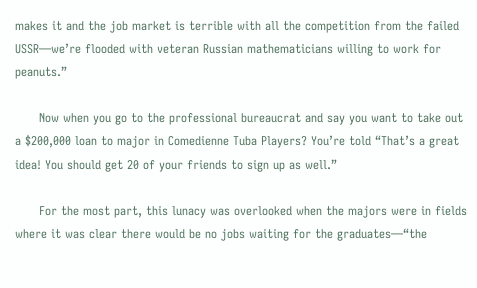makes it and the job market is terrible with all the competition from the failed USSR—we’re flooded with veteran Russian mathematicians willing to work for peanuts.”

      Now when you go to the professional bureaucrat and say you want to take out a $200,000 loan to major in Comedienne Tuba Players? You’re told “That’s a great idea! You should get 20 of your friends to sign up as well.”

      For the most part, this lunacy was overlooked when the majors were in fields where it was clear there would be no jobs waiting for the graduates—“the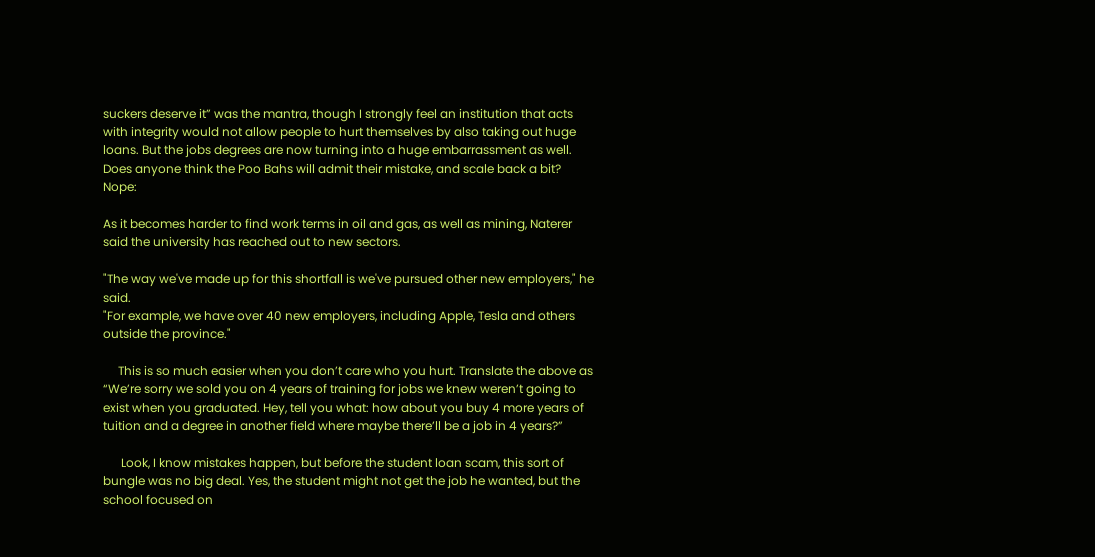suckers deserve it” was the mantra, though I strongly feel an institution that acts with integrity would not allow people to hurt themselves by also taking out huge loans. But the jobs degrees are now turning into a huge embarrassment as well. Does anyone think the Poo Bahs will admit their mistake, and scale back a bit? Nope:

As it becomes harder to find work terms in oil and gas, as well as mining, Naterer said the university has reached out to new sectors.

"The way we've made up for this shortfall is we've pursued other new employers," he said.
"For example, we have over 40 new employers, including Apple, Tesla and others outside the province."

     This is so much easier when you don’t care who you hurt. Translate the above as “We’re sorry we sold you on 4 years of training for jobs we knew weren’t going to exist when you graduated. Hey, tell you what: how about you buy 4 more years of tuition and a degree in another field where maybe there’ll be a job in 4 years?”

      Look, I know mistakes happen, but before the student loan scam, this sort of bungle was no big deal. Yes, the student might not get the job he wanted, but the school focused on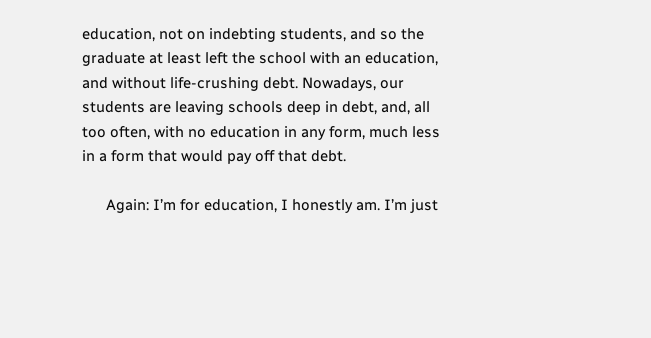education, not on indebting students, and so the graduate at least left the school with an education, and without life-crushing debt. Nowadays, our students are leaving schools deep in debt, and, all too often, with no education in any form, much less in a form that would pay off that debt.

      Again: I’m for education, I honestly am. I’m just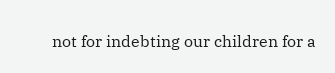not for indebting our children for a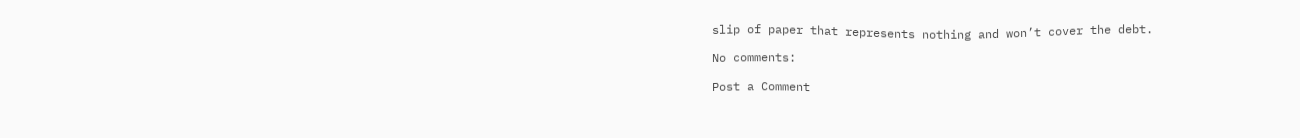slip of paper that represents nothing and won’t cover the debt.

No comments:

Post a Comment